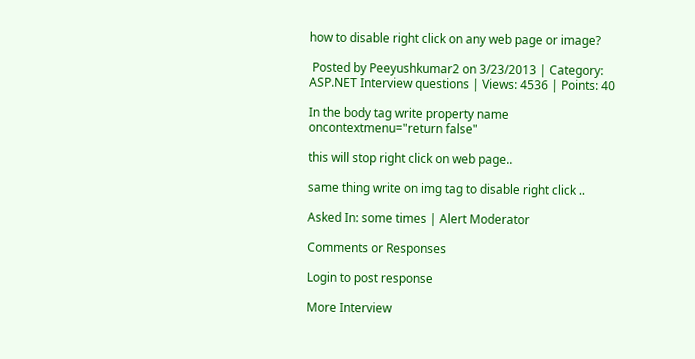how to disable right click on any web page or image?

 Posted by Peeyushkumar2 on 3/23/2013 | Category: ASP.NET Interview questions | Views: 4536 | Points: 40

In the body tag write property name oncontextmenu="return false"

this will stop right click on web page..

same thing write on img tag to disable right click ..

Asked In: some times | Alert Moderator

Comments or Responses

Login to post response

More Interview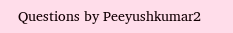Questions by Peeyushkumar2